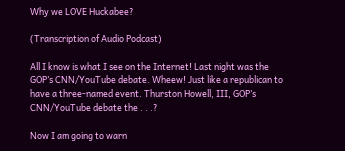Why we LOVE Huckabee?

(Transcription of Audio Podcast)

All I know is what I see on the Internet! Last night was the GOP’s CNN/YouTube debate. Wheew! Just like a republican to have a three-named event. Thurston Howell, III, GOP’s CNN/YouTube debate the . . .?

Now I am going to warn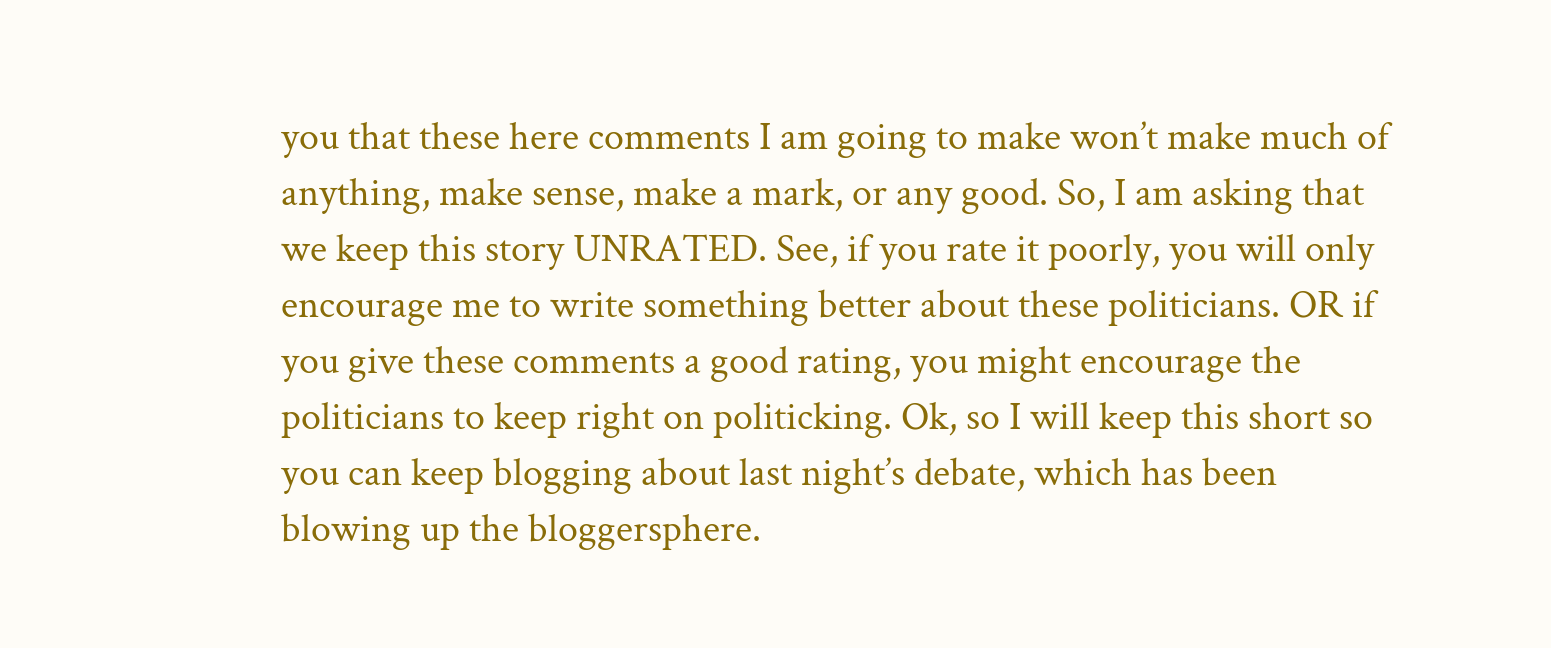you that these here comments I am going to make won’t make much of anything, make sense, make a mark, or any good. So, I am asking that we keep this story UNRATED. See, if you rate it poorly, you will only encourage me to write something better about these politicians. OR if you give these comments a good rating, you might encourage the politicians to keep right on politicking. Ok, so I will keep this short so you can keep blogging about last night’s debate, which has been blowing up the bloggersphere.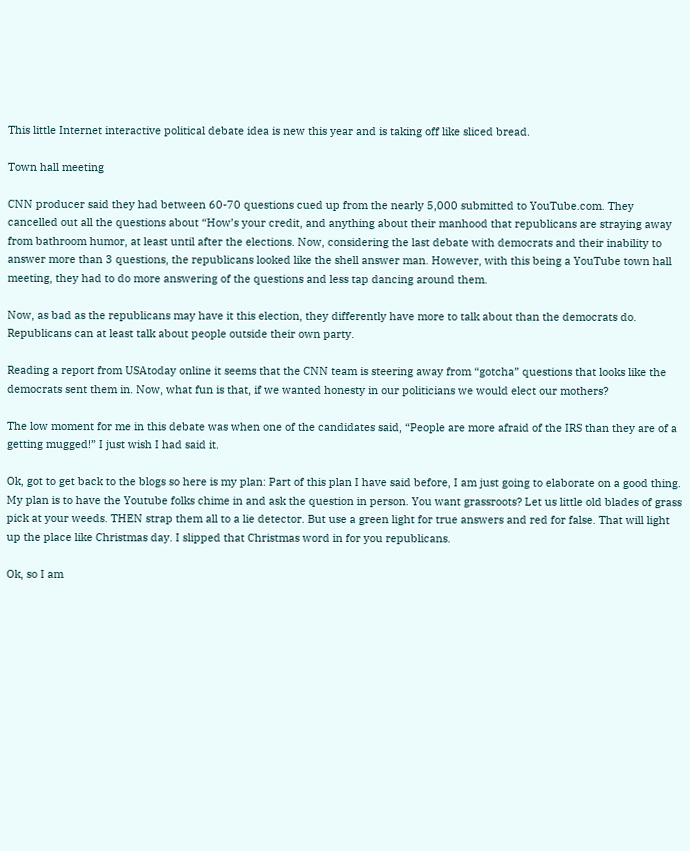This little Internet interactive political debate idea is new this year and is taking off like sliced bread.

Town hall meeting

CNN producer said they had between 60-70 questions cued up from the nearly 5,000 submitted to YouTube.com. They cancelled out all the questions about “How’s your credit, and anything about their manhood that republicans are straying away from bathroom humor, at least until after the elections. Now, considering the last debate with democrats and their inability to answer more than 3 questions, the republicans looked like the shell answer man. However, with this being a YouTube town hall meeting, they had to do more answering of the questions and less tap dancing around them.

Now, as bad as the republicans may have it this election, they differently have more to talk about than the democrats do. Republicans can at least talk about people outside their own party.

Reading a report from USAtoday online it seems that the CNN team is steering away from “gotcha” questions that looks like the democrats sent them in. Now, what fun is that, if we wanted honesty in our politicians we would elect our mothers?

The low moment for me in this debate was when one of the candidates said, “People are more afraid of the IRS than they are of a getting mugged!” I just wish I had said it.

Ok, got to get back to the blogs so here is my plan: Part of this plan I have said before, I am just going to elaborate on a good thing. My plan is to have the Youtube folks chime in and ask the question in person. You want grassroots? Let us little old blades of grass pick at your weeds. THEN strap them all to a lie detector. But use a green light for true answers and red for false. That will light up the place like Christmas day. I slipped that Christmas word in for you republicans.

Ok, so I am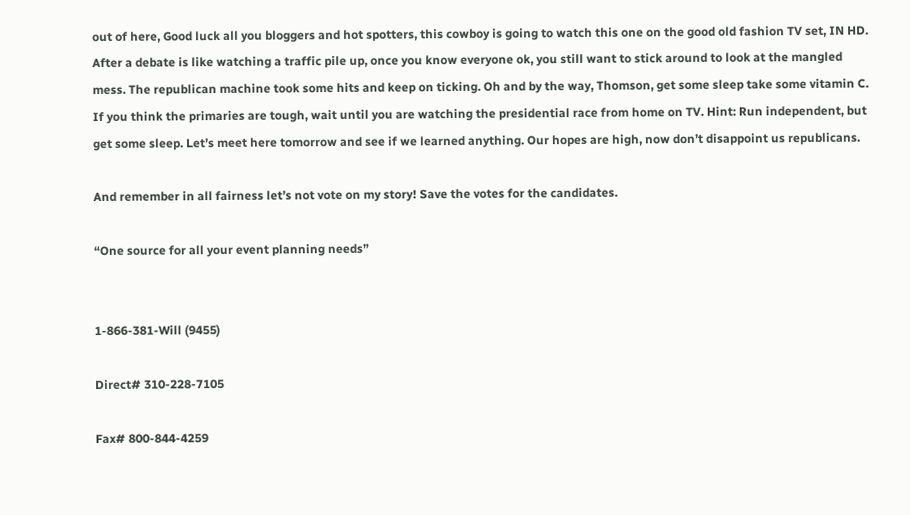out of here, Good luck all you bloggers and hot spotters, this cowboy is going to watch this one on the good old fashion TV set, IN HD. After a debate is like watching a traffic pile up, once you know everyone ok, you still want to stick around to look at the mangled mess. The republican machine took some hits and keep on ticking. Oh and by the way, Thomson, get some sleep take some vitamin C. If you think the primaries are tough, wait until you are watching the presidential race from home on TV. Hint: Run independent, but get some sleep. Let’s meet here tomorrow and see if we learned anything. Our hopes are high, now don’t disappoint us republicans.

And remember in all fairness let’s not vote on my story! Save the votes for the candidates.

“One source for all your event planning needs”


1-866-381-Will (9455)

Direct# 310-228-7105

Fax# 800-844-4259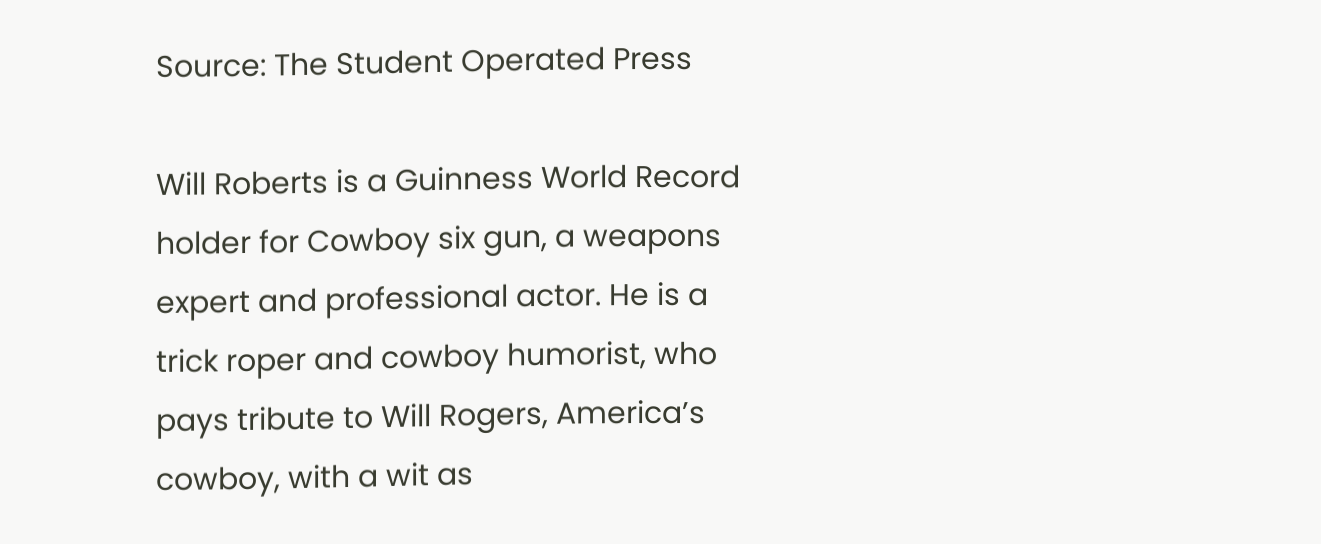Source: The Student Operated Press

Will Roberts is a Guinness World Record holder for Cowboy six gun, a weapons expert and professional actor. He is a trick roper and cowboy humorist, who pays tribute to Will Rogers, America’s cowboy, with a wit as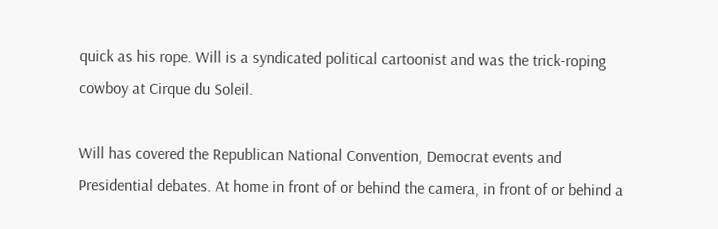quick as his rope. Will is a syndicated political cartoonist and was the trick-roping cowboy at Cirque du Soleil.

Will has covered the Republican National Convention, Democrat events and Presidential debates. At home in front of or behind the camera, in front of or behind a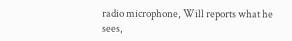radio microphone, Will reports what he sees,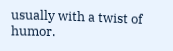usually with a twist of humor.